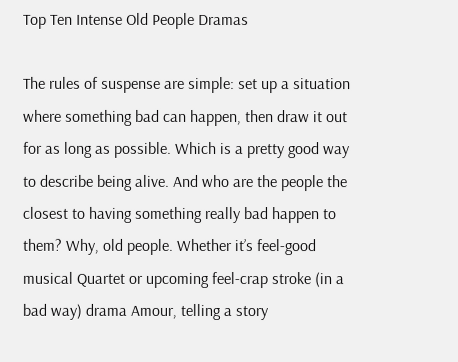Top Ten Intense Old People Dramas

The rules of suspense are simple: set up a situation where something bad can happen, then draw it out for as long as possible. Which is a pretty good way to describe being alive. And who are the people the closest to having something really bad happen to them? Why, old people. Whether it’s feel-good musical Quartet or upcoming feel-crap stroke (in a bad way) drama Amour, telling a story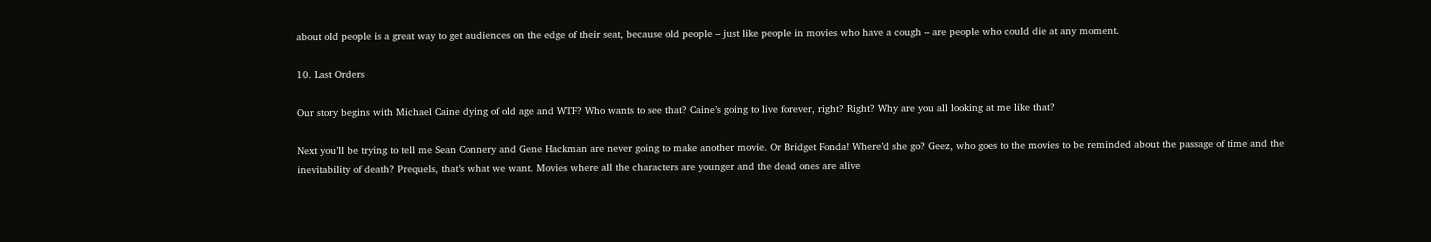about old people is a great way to get audiences on the edge of their seat, because old people – just like people in movies who have a cough – are people who could die at any moment.

10. Last Orders

Our story begins with Michael Caine dying of old age and WTF? Who wants to see that? Caine’s going to live forever, right? Right? Why are you all looking at me like that?

Next you’ll be trying to tell me Sean Connery and Gene Hackman are never going to make another movie. Or Bridget Fonda! Where’d she go? Geez, who goes to the movies to be reminded about the passage of time and the inevitability of death? Prequels, that’s what we want. Movies where all the characters are younger and the dead ones are alive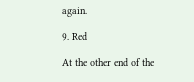again.

9. Red

At the other end of the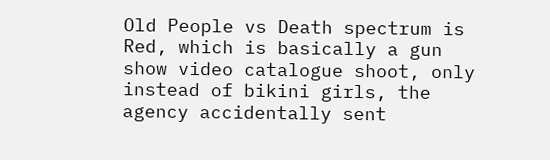Old People vs Death spectrum is Red, which is basically a gun show video catalogue shoot, only instead of bikini girls, the agency accidentally sent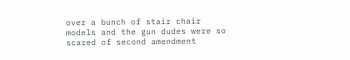over a bunch of stair chair models and the gun dudes were so scared of second amendment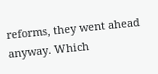reforms, they went ahead anyway. Which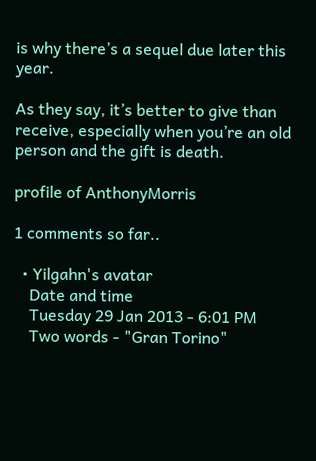is why there’s a sequel due later this year.

As they say, it’s better to give than receive, especially when you’re an old person and the gift is death.

profile of AnthonyMorris

1 comments so far..

  • Yilgahn's avatar
    Date and time
    Tuesday 29 Jan 2013 - 6:01 PM
    Two words - "Gran Torino"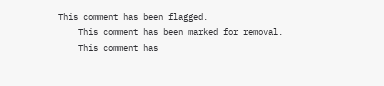This comment has been flagged.
    This comment has been marked for removal.
    This comment has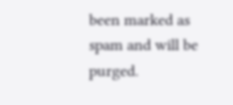been marked as spam and will be purged.